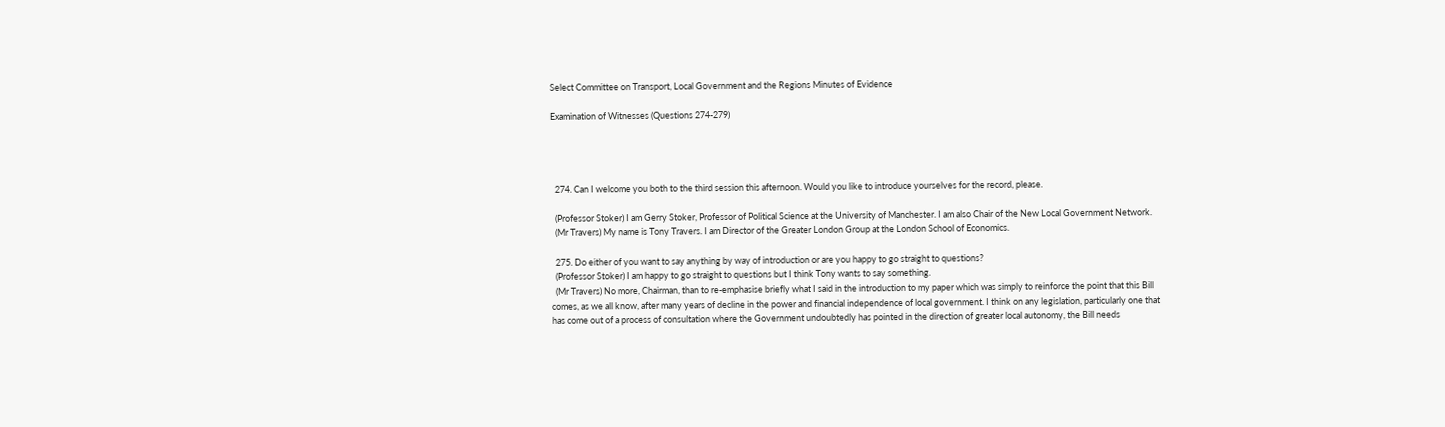Select Committee on Transport, Local Government and the Regions Minutes of Evidence

Examination of Witnesses (Questions 274-279)




  274. Can I welcome you both to the third session this afternoon. Would you like to introduce yourselves for the record, please.

  (Professor Stoker) I am Gerry Stoker, Professor of Political Science at the University of Manchester. I am also Chair of the New Local Government Network.
  (Mr Travers) My name is Tony Travers. I am Director of the Greater London Group at the London School of Economics.

  275. Do either of you want to say anything by way of introduction or are you happy to go straight to questions?
  (Professor Stoker) I am happy to go straight to questions but I think Tony wants to say something.
  (Mr Travers) No more, Chairman, than to re-emphasise briefly what I said in the introduction to my paper which was simply to reinforce the point that this Bill comes, as we all know, after many years of decline in the power and financial independence of local government. I think on any legislation, particularly one that has come out of a process of consultation where the Government undoubtedly has pointed in the direction of greater local autonomy, the Bill needs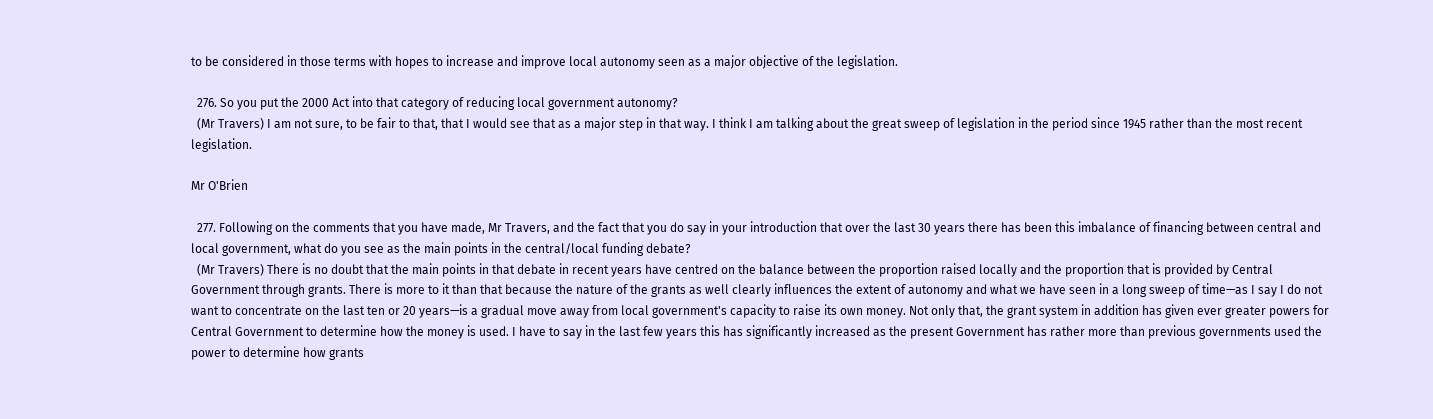to be considered in those terms with hopes to increase and improve local autonomy seen as a major objective of the legislation.

  276. So you put the 2000 Act into that category of reducing local government autonomy?
  (Mr Travers) I am not sure, to be fair to that, that I would see that as a major step in that way. I think I am talking about the great sweep of legislation in the period since 1945 rather than the most recent legislation.

Mr O'Brien

  277. Following on the comments that you have made, Mr Travers, and the fact that you do say in your introduction that over the last 30 years there has been this imbalance of financing between central and local government, what do you see as the main points in the central/local funding debate?
  (Mr Travers) There is no doubt that the main points in that debate in recent years have centred on the balance between the proportion raised locally and the proportion that is provided by Central Government through grants. There is more to it than that because the nature of the grants as well clearly influences the extent of autonomy and what we have seen in a long sweep of time—as I say I do not want to concentrate on the last ten or 20 years—is a gradual move away from local government's capacity to raise its own money. Not only that, the grant system in addition has given ever greater powers for Central Government to determine how the money is used. I have to say in the last few years this has significantly increased as the present Government has rather more than previous governments used the power to determine how grants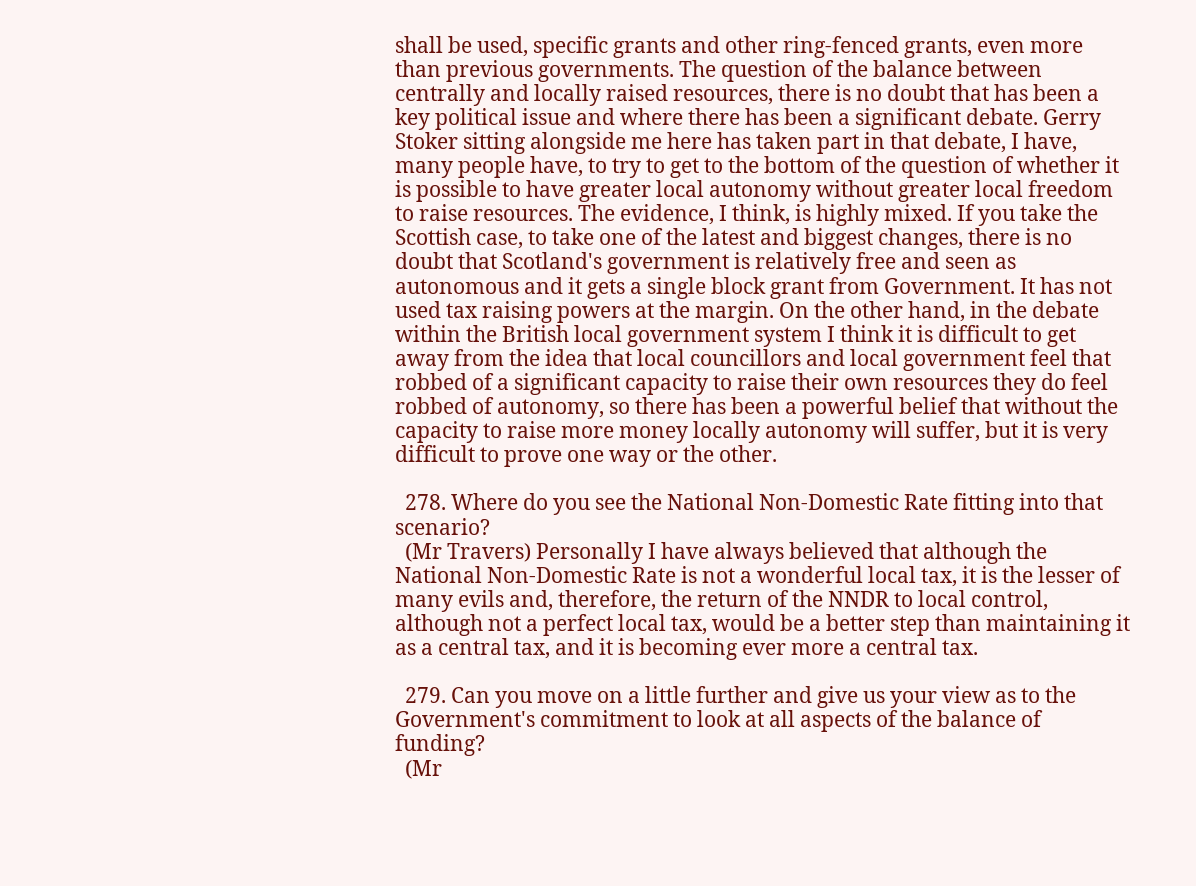shall be used, specific grants and other ring-fenced grants, even more than previous governments. The question of the balance between centrally and locally raised resources, there is no doubt that has been a key political issue and where there has been a significant debate. Gerry Stoker sitting alongside me here has taken part in that debate, I have, many people have, to try to get to the bottom of the question of whether it is possible to have greater local autonomy without greater local freedom to raise resources. The evidence, I think, is highly mixed. If you take the Scottish case, to take one of the latest and biggest changes, there is no doubt that Scotland's government is relatively free and seen as autonomous and it gets a single block grant from Government. It has not used tax raising powers at the margin. On the other hand, in the debate within the British local government system I think it is difficult to get away from the idea that local councillors and local government feel that robbed of a significant capacity to raise their own resources they do feel robbed of autonomy, so there has been a powerful belief that without the capacity to raise more money locally autonomy will suffer, but it is very difficult to prove one way or the other.

  278. Where do you see the National Non-Domestic Rate fitting into that scenario?
  (Mr Travers) Personally I have always believed that although the National Non-Domestic Rate is not a wonderful local tax, it is the lesser of many evils and, therefore, the return of the NNDR to local control, although not a perfect local tax, would be a better step than maintaining it as a central tax, and it is becoming ever more a central tax.

  279. Can you move on a little further and give us your view as to the Government's commitment to look at all aspects of the balance of funding?
  (Mr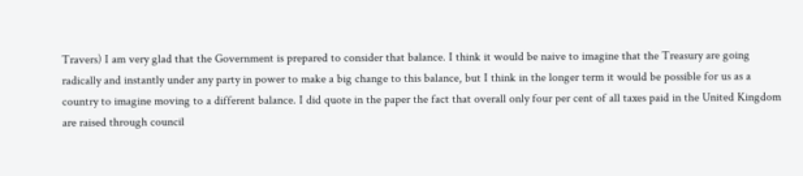Travers) I am very glad that the Government is prepared to consider that balance. I think it would be naive to imagine that the Treasury are going radically and instantly under any party in power to make a big change to this balance, but I think in the longer term it would be possible for us as a country to imagine moving to a different balance. I did quote in the paper the fact that overall only four per cent of all taxes paid in the United Kingdom are raised through council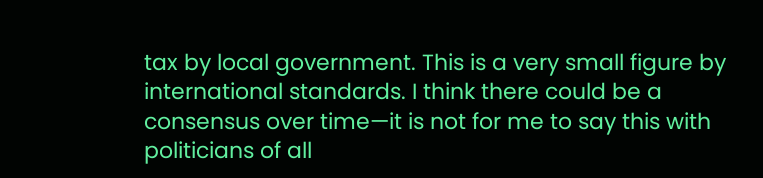tax by local government. This is a very small figure by international standards. I think there could be a consensus over time—it is not for me to say this with politicians of all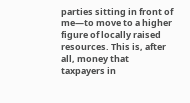parties sitting in front of me—to move to a higher figure of locally raised resources. This is, after all, money that taxpayers in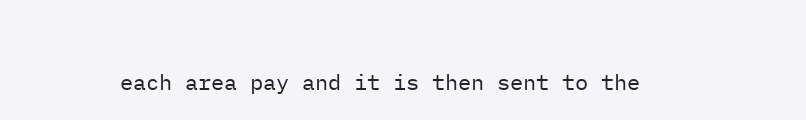each area pay and it is then sent to the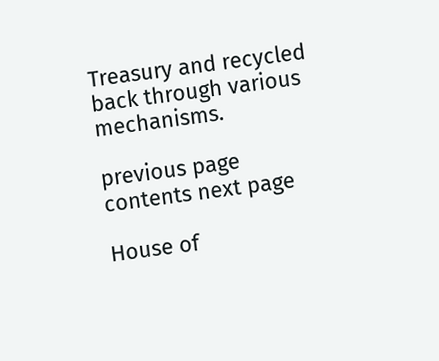Treasury and recycled back through various mechanisms.

previous page contents next page

House of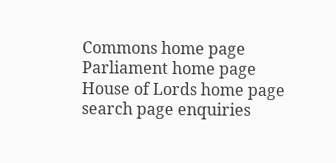Commons home page Parliament home page House of Lords home page search page enquiries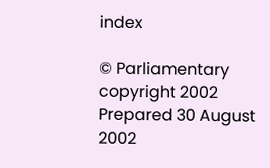index

© Parliamentary copyright 2002
Prepared 30 August 2002